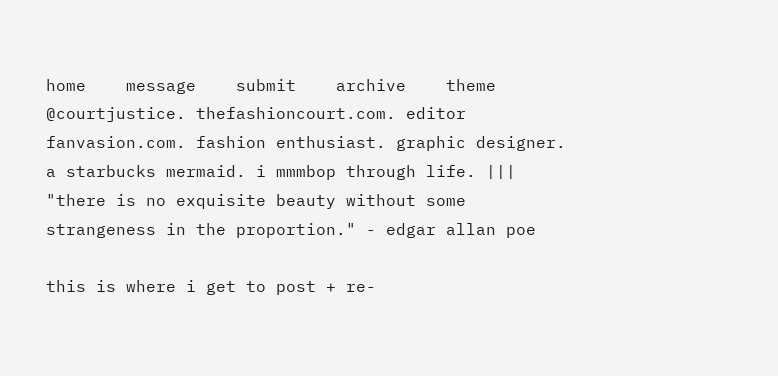home    message    submit    archive    theme
@courtjustice. thefashioncourt.com. editor fanvasion.com. fashion enthusiast. graphic designer. a starbucks mermaid. i mmmbop through life. ||| "there is no exquisite beauty without some strangeness in the proportion." - edgar allan poe

this is where i get to post + re-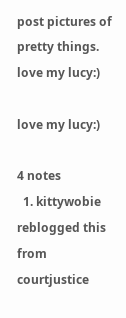post pictures of pretty things.
love my lucy:)

love my lucy:)

4 notes
  1. kittywobie reblogged this from courtjustice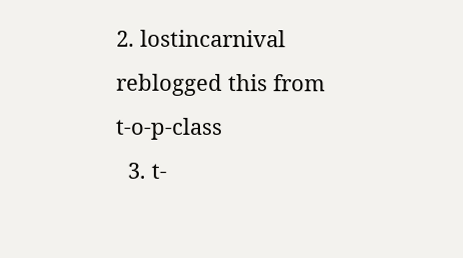2. lostincarnival reblogged this from t-o-p-class
  3. t-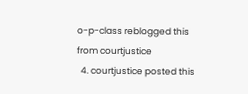o-p-class reblogged this from courtjustice
  4. courtjustice posted this